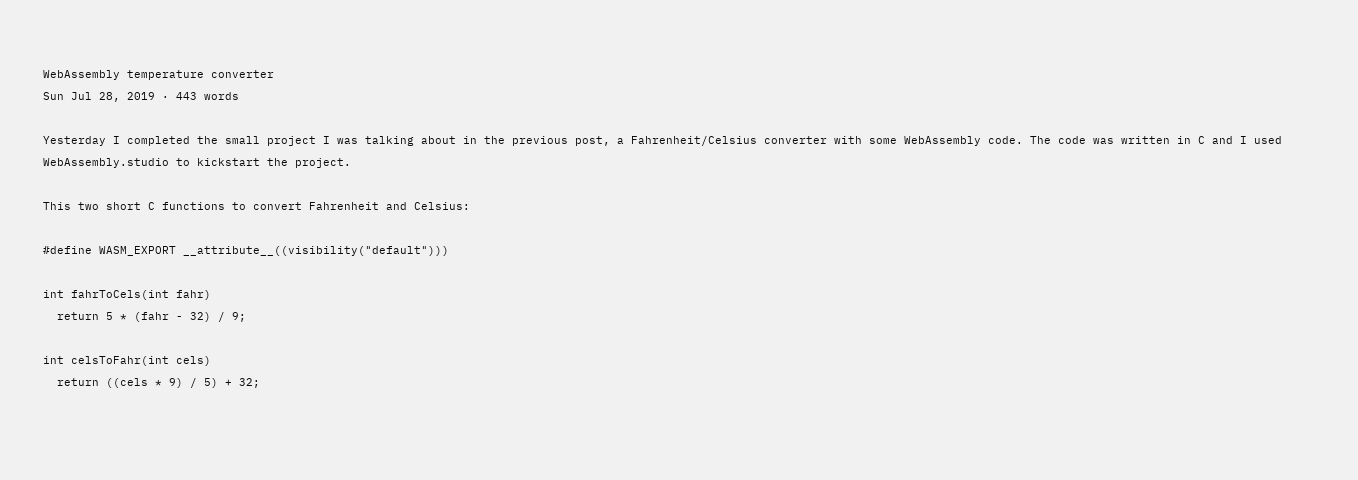WebAssembly temperature converter
Sun Jul 28, 2019 · 443 words

Yesterday I completed the small project I was talking about in the previous post, a Fahrenheit/Celsius converter with some WebAssembly code. The code was written in C and I used WebAssembly.studio to kickstart the project.

This two short C functions to convert Fahrenheit and Celsius:

#define WASM_EXPORT __attribute__((visibility("default")))

int fahrToCels(int fahr)
  return 5 * (fahr - 32) / 9;

int celsToFahr(int cels)
  return ((cels * 9) / 5) + 32;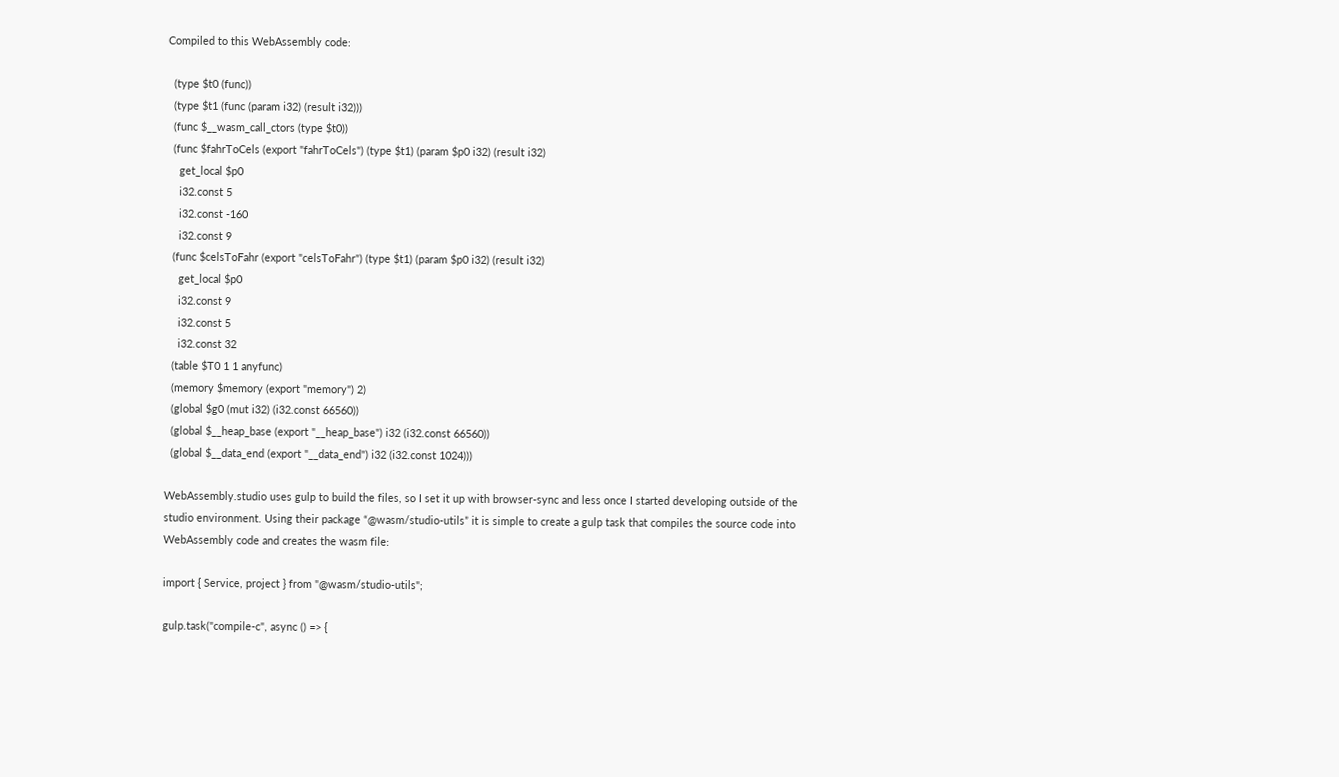Compiled to this WebAssembly code:

  (type $t0 (func))
  (type $t1 (func (param i32) (result i32)))
  (func $__wasm_call_ctors (type $t0))
  (func $fahrToCels (export "fahrToCels") (type $t1) (param $p0 i32) (result i32)
    get_local $p0
    i32.const 5
    i32.const -160
    i32.const 9
  (func $celsToFahr (export "celsToFahr") (type $t1) (param $p0 i32) (result i32)
    get_local $p0
    i32.const 9
    i32.const 5
    i32.const 32
  (table $T0 1 1 anyfunc)
  (memory $memory (export "memory") 2)
  (global $g0 (mut i32) (i32.const 66560))
  (global $__heap_base (export "__heap_base") i32 (i32.const 66560))
  (global $__data_end (export "__data_end") i32 (i32.const 1024)))

WebAssembly.studio uses gulp to build the files, so I set it up with browser-sync and less once I started developing outside of the studio environment. Using their package “@wasm/studio-utils” it is simple to create a gulp task that compiles the source code into WebAssembly code and creates the wasm file:

import { Service, project } from "@wasm/studio-utils";

gulp.task("compile-c", async () => {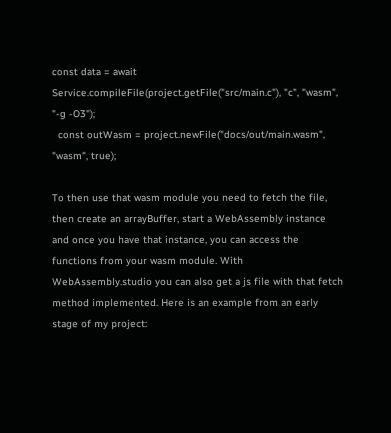const data = await Service.compileFile(project.getFile("src/main.c"), "c", "wasm", "-g -O3");
  const outWasm = project.newFile("docs/out/main.wasm", "wasm", true);

To then use that wasm module you need to fetch the file, then create an arrayBuffer, start a WebAssembly instance and once you have that instance, you can access the functions from your wasm module. With WebAssembly.studio you can also get a js file with that fetch method implemented. Here is an example from an early stage of my project: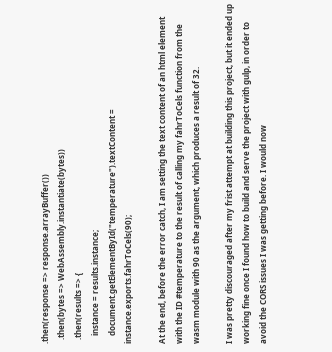.then(response => response.arrayBuffer())
  .then(bytes => WebAssembly.instantiate(bytes))
  .then(results => {
    instance = results.instance;
    document.getElementById("temperature").textContent = instance.exports.fahrToCels(90);

At the end, before the error catch, I am setting the text content of an html element with the ID #temperature to the result of calling my fahrToCels function from the wasm module with 90 as the argument, which produces a result of 32.

I was pretty discouraged after my frist attempt at building this project, but it ended up working fine once I found how to build and serve the project with gulp, in order to avoid the CORS issues I was getting before. I would now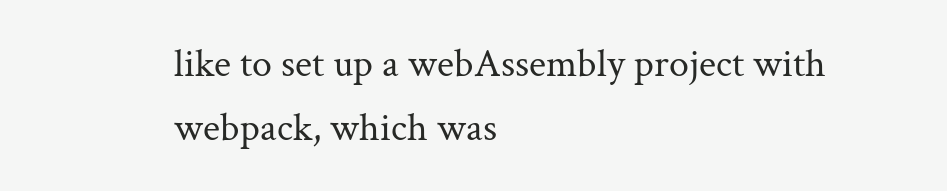like to set up a webAssembly project with webpack, which was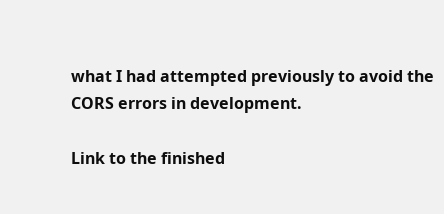what I had attempted previously to avoid the CORS errors in development.

Link to the finished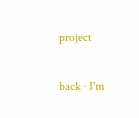project

back · I'm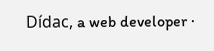Dídac, a web developer ·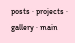posts · projects · gallery · main